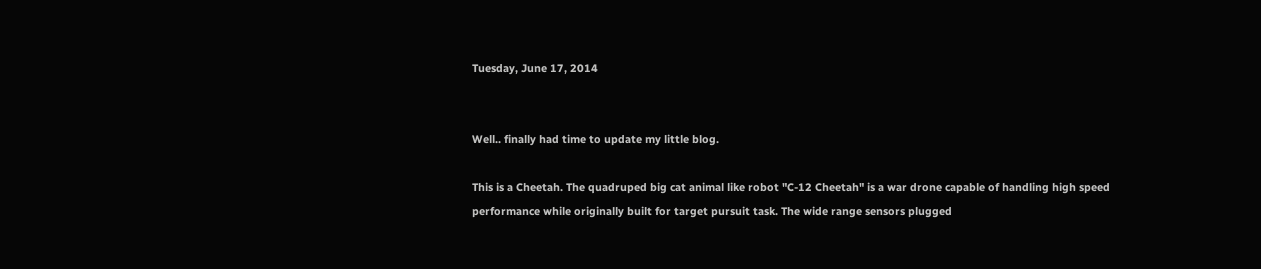Tuesday, June 17, 2014


Well.. finally had time to update my little blog.

This is a Cheetah. The quadruped big cat animal like robot "C-12 Cheetah" is a war drone capable of handling high speed performance while originally built for target pursuit task. The wide range sensors plugged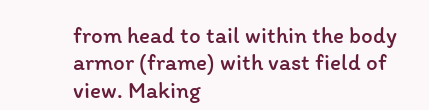from head to tail within the body armor (frame) with vast field of view. Making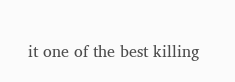it one of the best killing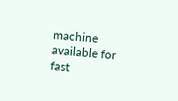machine available for fast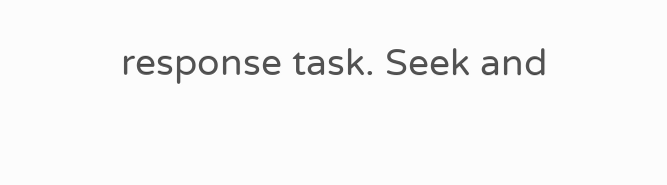response task. Seek and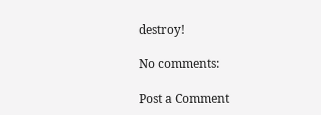destroy!

No comments:

Post a Comment